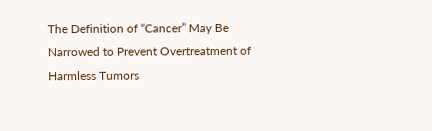The Definition of “Cancer” May Be Narrowed to Prevent Overtreatment of Harmless Tumors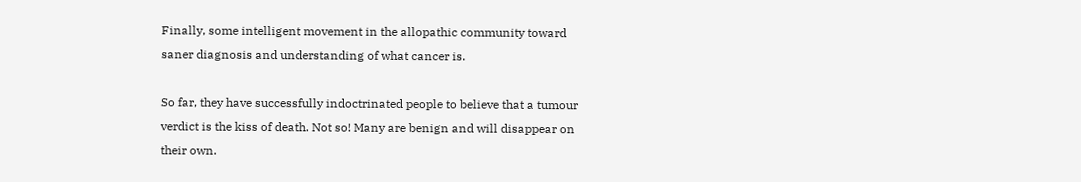Finally, some intelligent movement in the allopathic community toward saner diagnosis and understanding of what cancer is.

So far, they have successfully indoctrinated people to believe that a tumour verdict is the kiss of death. Not so! Many are benign and will disappear on their own.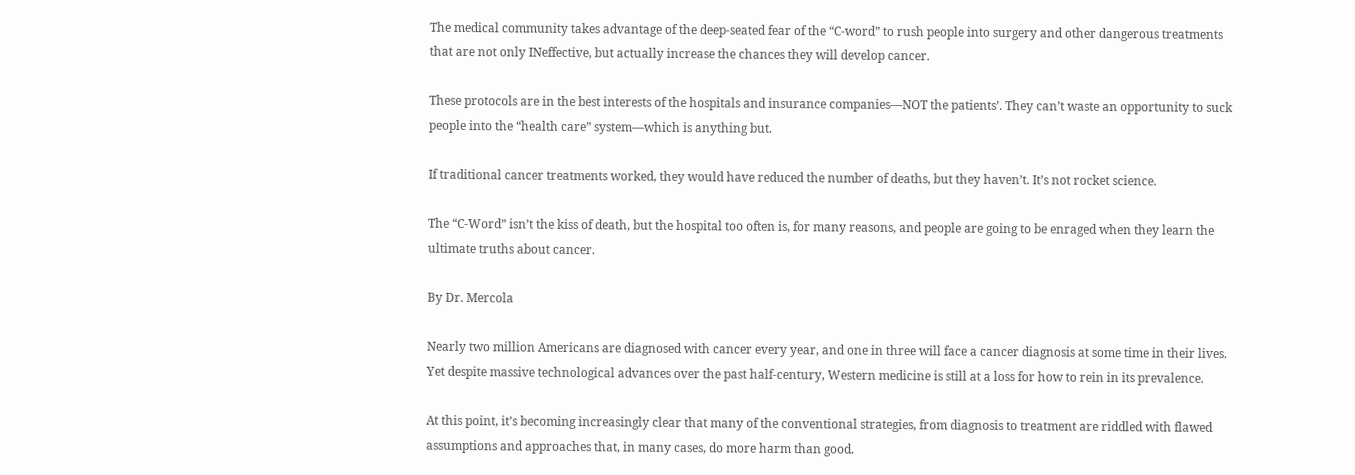The medical community takes advantage of the deep-seated fear of the “C-word” to rush people into surgery and other dangerous treatments that are not only INeffective, but actually increase the chances they will develop cancer.

These protocols are in the best interests of the hospitals and insurance companies—NOT the patients’. They can’t waste an opportunity to suck people into the “health care” system—which is anything but.

If traditional cancer treatments worked, they would have reduced the number of deaths, but they haven’t. It’s not rocket science.

The “C-Word” isn’t the kiss of death, but the hospital too often is, for many reasons, and people are going to be enraged when they learn the ultimate truths about cancer.

By Dr. Mercola

Nearly two million Americans are diagnosed with cancer every year, and one in three will face a cancer diagnosis at some time in their lives. Yet despite massive technological advances over the past half-century, Western medicine is still at a loss for how to rein in its prevalence.

At this point, it’s becoming increasingly clear that many of the conventional strategies, from diagnosis to treatment are riddled with flawed assumptions and approaches that, in many cases, do more harm than good.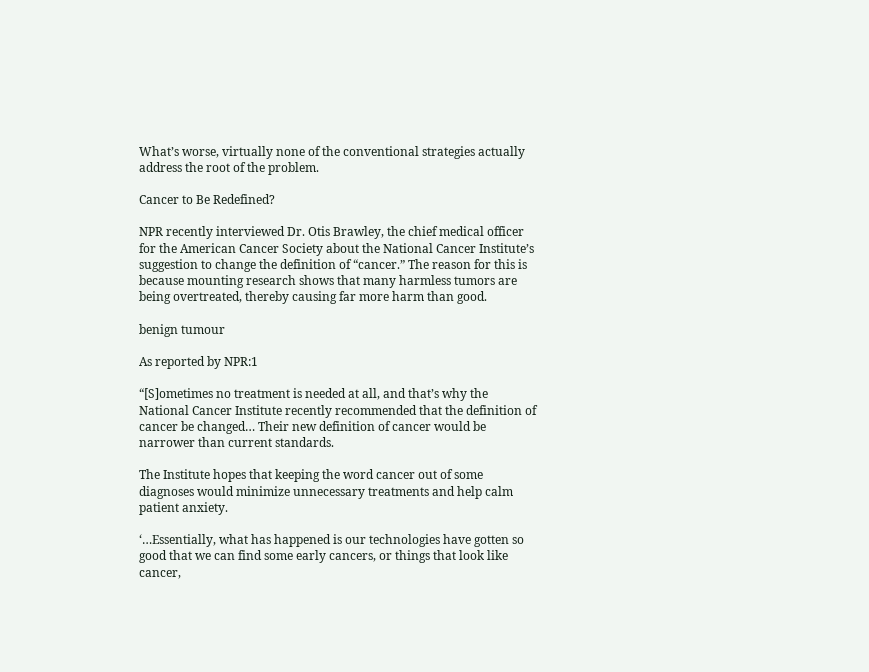What’s worse, virtually none of the conventional strategies actually address the root of the problem.

Cancer to Be Redefined?

NPR recently interviewed Dr. Otis Brawley, the chief medical officer for the American Cancer Society about the National Cancer Institute’s suggestion to change the definition of “cancer.” The reason for this is because mounting research shows that many harmless tumors are being overtreated, thereby causing far more harm than good.

benign tumour

As reported by NPR:1

“[S]ometimes no treatment is needed at all, and that’s why the National Cancer Institute recently recommended that the definition of cancer be changed… Their new definition of cancer would be narrower than current standards.

The Institute hopes that keeping the word cancer out of some diagnoses would minimize unnecessary treatments and help calm patient anxiety.

‘…Essentially, what has happened is our technologies have gotten so good that we can find some early cancers, or things that look like cancer,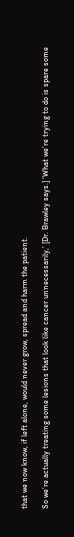that we now know, if left alone, would never grow, spread and harm the patient.

So we’re actually treating some lesions that look like cancer unnecessarily,’ [Dr. Brawley says.] ‘What we’re trying to do is spare some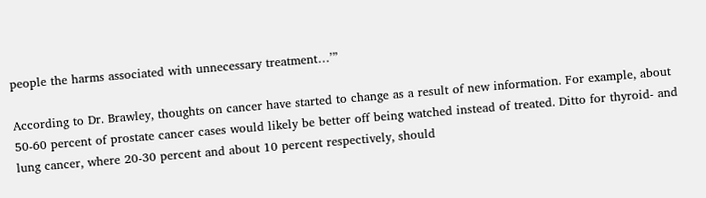people the harms associated with unnecessary treatment…’”

According to Dr. Brawley, thoughts on cancer have started to change as a result of new information. For example, about 50-60 percent of prostate cancer cases would likely be better off being watched instead of treated. Ditto for thyroid- and lung cancer, where 20-30 percent and about 10 percent respectively, should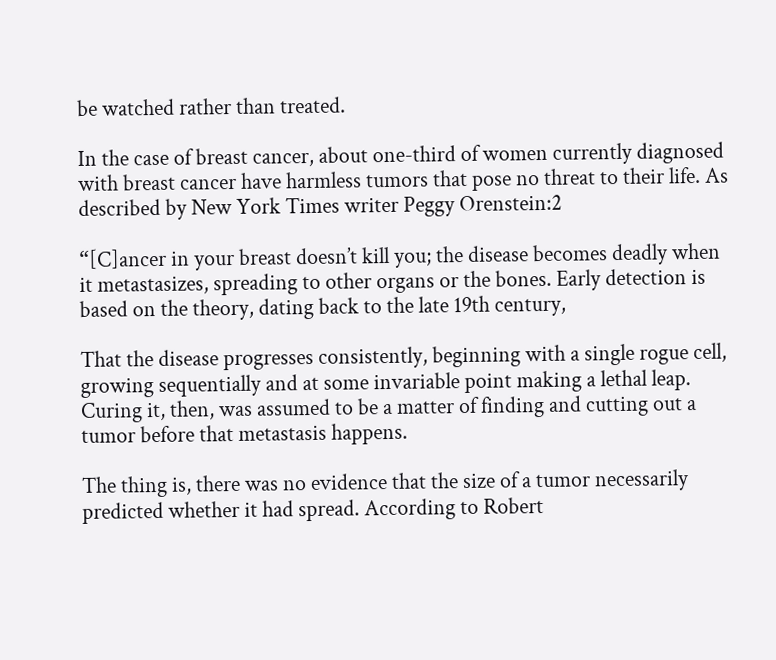be watched rather than treated.

In the case of breast cancer, about one-third of women currently diagnosed with breast cancer have harmless tumors that pose no threat to their life. As described by New York Times writer Peggy Orenstein:2

“[C]ancer in your breast doesn’t kill you; the disease becomes deadly when it metastasizes, spreading to other organs or the bones. Early detection is based on the theory, dating back to the late 19th century,

That the disease progresses consistently, beginning with a single rogue cell, growing sequentially and at some invariable point making a lethal leap. Curing it, then, was assumed to be a matter of finding and cutting out a tumor before that metastasis happens.

The thing is, there was no evidence that the size of a tumor necessarily predicted whether it had spread. According to Robert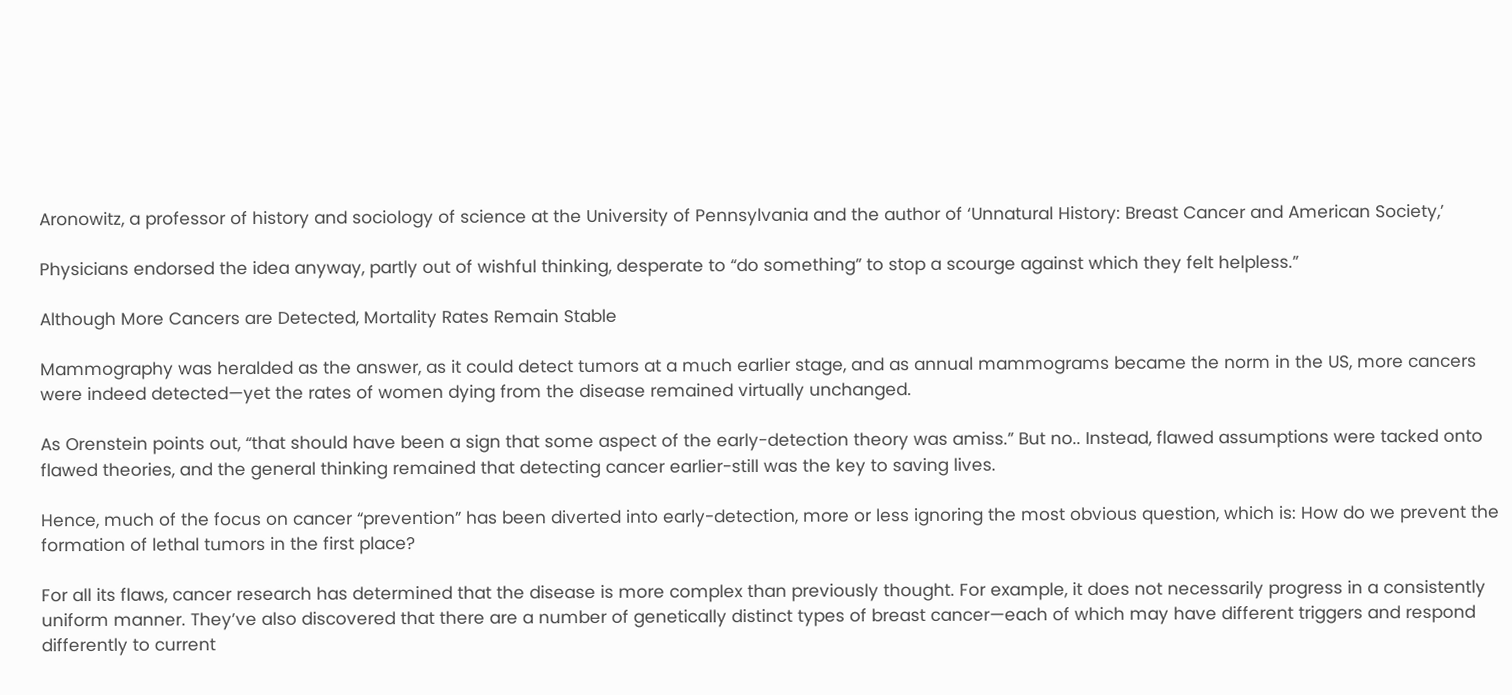Aronowitz, a professor of history and sociology of science at the University of Pennsylvania and the author of ‘Unnatural History: Breast Cancer and American Society,’

Physicians endorsed the idea anyway, partly out of wishful thinking, desperate to “do something” to stop a scourge against which they felt helpless.”

Although More Cancers are Detected, Mortality Rates Remain Stable

Mammography was heralded as the answer, as it could detect tumors at a much earlier stage, and as annual mammograms became the norm in the US, more cancers were indeed detected—yet the rates of women dying from the disease remained virtually unchanged.

As Orenstein points out, “that should have been a sign that some aspect of the early-detection theory was amiss.” But no.. Instead, flawed assumptions were tacked onto flawed theories, and the general thinking remained that detecting cancer earlier-still was the key to saving lives.

Hence, much of the focus on cancer “prevention” has been diverted into early-detection, more or less ignoring the most obvious question, which is: How do we prevent the formation of lethal tumors in the first place?

For all its flaws, cancer research has determined that the disease is more complex than previously thought. For example, it does not necessarily progress in a consistently uniform manner. They’ve also discovered that there are a number of genetically distinct types of breast cancer—each of which may have different triggers and respond differently to current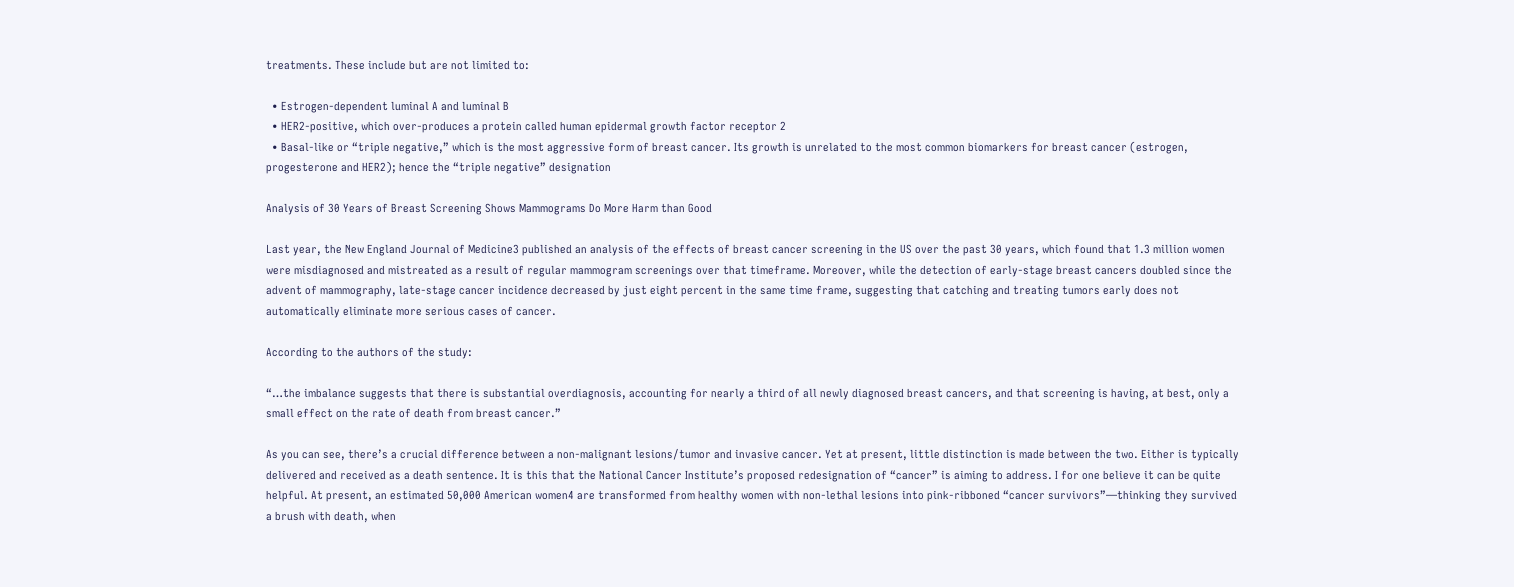treatments. These include but are not limited to:

  • Estrogen-dependent luminal A and luminal B
  • HER2-positive, which over-produces a protein called human epidermal growth factor receptor 2
  • Basal-like or “triple negative,” which is the most aggressive form of breast cancer. Its growth is unrelated to the most common biomarkers for breast cancer (estrogen, progesterone and HER2); hence the “triple negative” designation

Analysis of 30 Years of Breast Screening Shows Mammograms Do More Harm than Good

Last year, the New England Journal of Medicine3 published an analysis of the effects of breast cancer screening in the US over the past 30 years, which found that 1.3 million women were misdiagnosed and mistreated as a result of regular mammogram screenings over that timeframe. Moreover, while the detection of early-stage breast cancers doubled since the advent of mammography, late-stage cancer incidence decreased by just eight percent in the same time frame, suggesting that catching and treating tumors early does not automatically eliminate more serious cases of cancer.

According to the authors of the study:

“…the imbalance suggests that there is substantial overdiagnosis, accounting for nearly a third of all newly diagnosed breast cancers, and that screening is having, at best, only a small effect on the rate of death from breast cancer.”

As you can see, there’s a crucial difference between a non-malignant lesions/tumor and invasive cancer. Yet at present, little distinction is made between the two. Either is typically delivered and received as a death sentence. It is this that the National Cancer Institute’s proposed redesignation of “cancer” is aiming to address. I for one believe it can be quite helpful. At present, an estimated 50,000 American women4 are transformed from healthy women with non-lethal lesions into pink-ribboned “cancer survivors”—thinking they survived a brush with death, when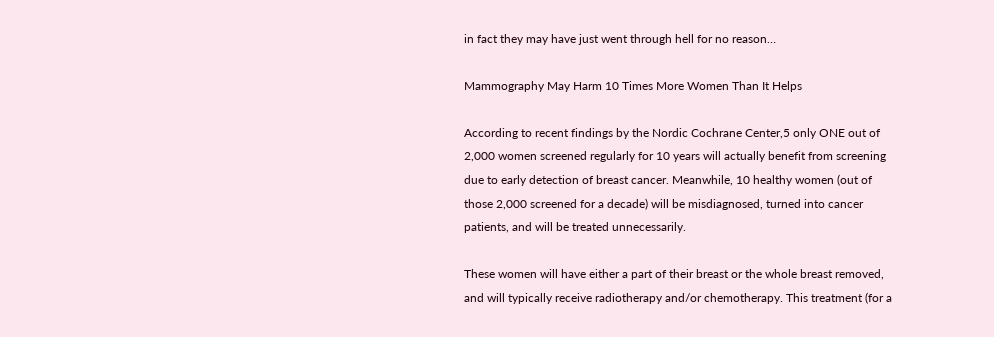in fact they may have just went through hell for no reason…

Mammography May Harm 10 Times More Women Than It Helps

According to recent findings by the Nordic Cochrane Center,5 only ONE out of 2,000 women screened regularly for 10 years will actually benefit from screening due to early detection of breast cancer. Meanwhile, 10 healthy women (out of those 2,000 screened for a decade) will be misdiagnosed, turned into cancer patients, and will be treated unnecessarily.

These women will have either a part of their breast or the whole breast removed, and will typically receive radiotherapy and/or chemotherapy. This treatment (for a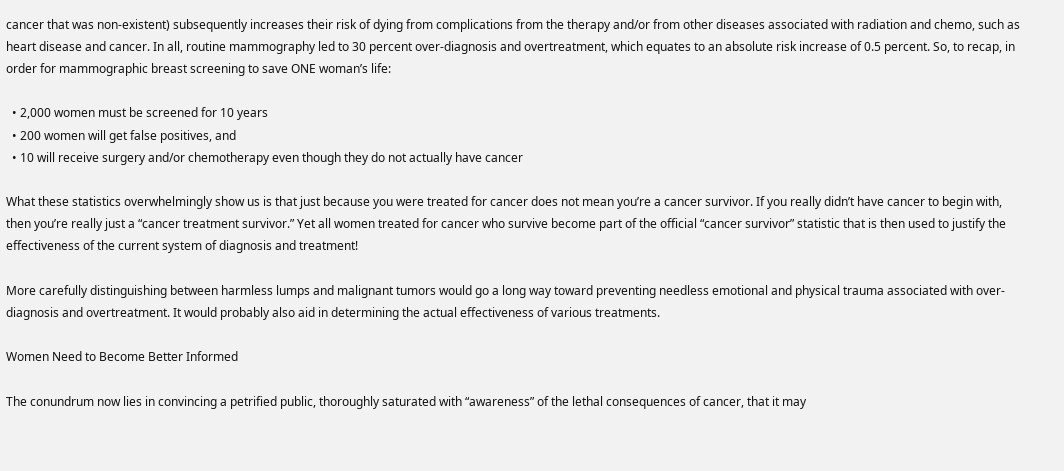cancer that was non-existent) subsequently increases their risk of dying from complications from the therapy and/or from other diseases associated with radiation and chemo, such as heart disease and cancer. In all, routine mammography led to 30 percent over-diagnosis and overtreatment, which equates to an absolute risk increase of 0.5 percent. So, to recap, in order for mammographic breast screening to save ONE woman’s life:

  • 2,000 women must be screened for 10 years
  • 200 women will get false positives, and
  • 10 will receive surgery and/or chemotherapy even though they do not actually have cancer

What these statistics overwhelmingly show us is that just because you were treated for cancer does not mean you’re a cancer survivor. If you really didn’t have cancer to begin with, then you’re really just a “cancer treatment survivor.” Yet all women treated for cancer who survive become part of the official “cancer survivor” statistic that is then used to justify the effectiveness of the current system of diagnosis and treatment!

More carefully distinguishing between harmless lumps and malignant tumors would go a long way toward preventing needless emotional and physical trauma associated with over-diagnosis and overtreatment. It would probably also aid in determining the actual effectiveness of various treatments.

Women Need to Become Better Informed

The conundrum now lies in convincing a petrified public, thoroughly saturated with “awareness” of the lethal consequences of cancer, that it may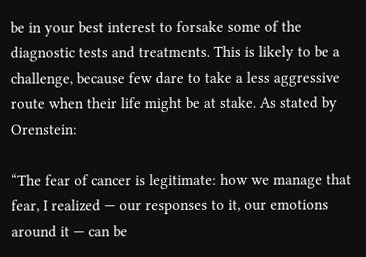be in your best interest to forsake some of the diagnostic tests and treatments. This is likely to be a challenge, because few dare to take a less aggressive route when their life might be at stake. As stated by Orenstein:

“The fear of cancer is legitimate: how we manage that fear, I realized — our responses to it, our emotions around it — can be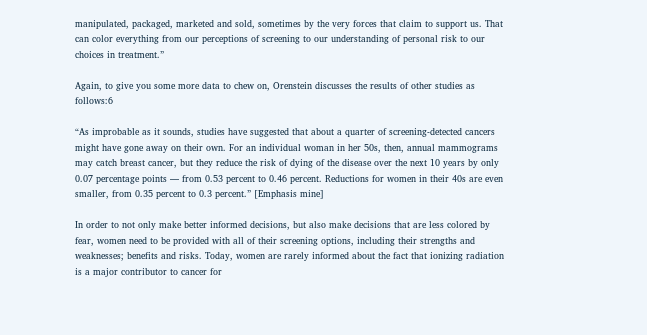manipulated, packaged, marketed and sold, sometimes by the very forces that claim to support us. That can color everything from our perceptions of screening to our understanding of personal risk to our choices in treatment.”

Again, to give you some more data to chew on, Orenstein discusses the results of other studies as follows:6

“As improbable as it sounds, studies have suggested that about a quarter of screening-detected cancers might have gone away on their own. For an individual woman in her 50s, then, annual mammograms may catch breast cancer, but they reduce the risk of dying of the disease over the next 10 years by only 0.07 percentage points — from 0.53 percent to 0.46 percent. Reductions for women in their 40s are even smaller, from 0.35 percent to 0.3 percent.” [Emphasis mine]

In order to not only make better informed decisions, but also make decisions that are less colored by fear, women need to be provided with all of their screening options, including their strengths and weaknesses; benefits and risks. Today, women are rarely informed about the fact that ionizing radiation is a major contributor to cancer for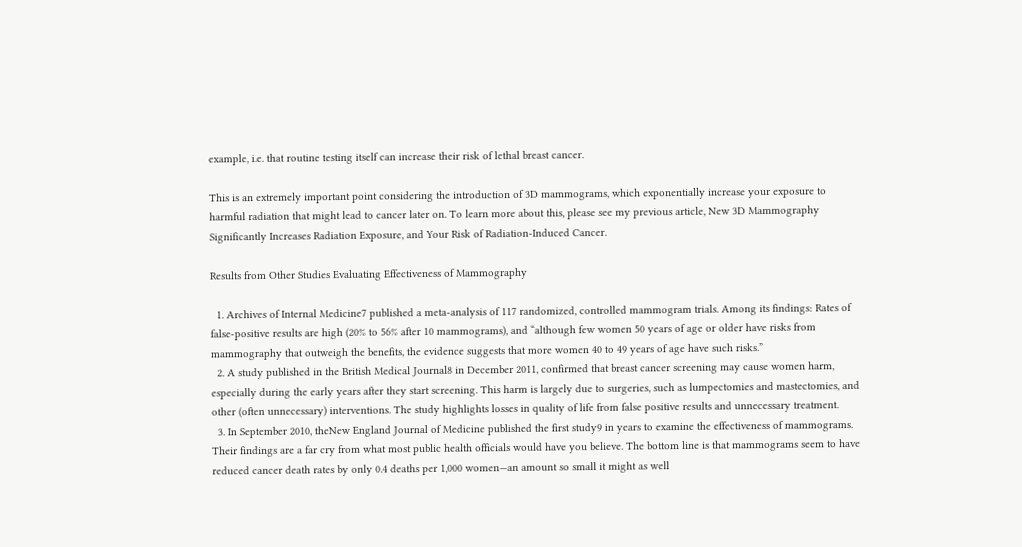example, i.e. that routine testing itself can increase their risk of lethal breast cancer.

This is an extremely important point considering the introduction of 3D mammograms, which exponentially increase your exposure to harmful radiation that might lead to cancer later on. To learn more about this, please see my previous article, New 3D Mammography Significantly Increases Radiation Exposure, and Your Risk of Radiation-Induced Cancer.

Results from Other Studies Evaluating Effectiveness of Mammography

  1. Archives of Internal Medicine7 published a meta-analysis of 117 randomized, controlled mammogram trials. Among its findings: Rates of false-positive results are high (20% to 56% after 10 mammograms), and “although few women 50 years of age or older have risks from mammography that outweigh the benefits, the evidence suggests that more women 40 to 49 years of age have such risks.”
  2. A study published in the British Medical Journal8 in December 2011, confirmed that breast cancer screening may cause women harm, especially during the early years after they start screening. This harm is largely due to surgeries, such as lumpectomies and mastectomies, and other (often unnecessary) interventions. The study highlights losses in quality of life from false positive results and unnecessary treatment.
  3. In September 2010, theNew England Journal of Medicine published the first study9 in years to examine the effectiveness of mammograms. Their findings are a far cry from what most public health officials would have you believe. The bottom line is that mammograms seem to have reduced cancer death rates by only 0.4 deaths per 1,000 women—an amount so small it might as well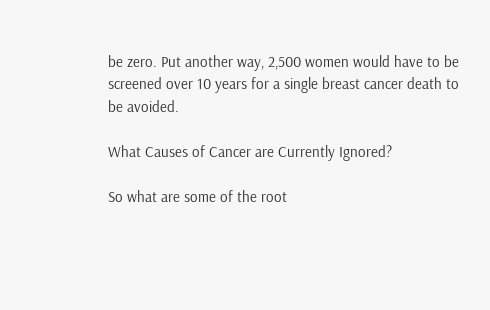be zero. Put another way, 2,500 women would have to be screened over 10 years for a single breast cancer death to be avoided.

What Causes of Cancer are Currently Ignored?

So what are some of the root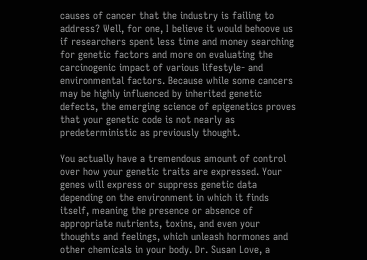causes of cancer that the industry is failing to address? Well, for one, I believe it would behoove us if researchers spent less time and money searching for genetic factors and more on evaluating the carcinogenic impact of various lifestyle- and environmental factors. Because while some cancers may be highly influenced by inherited genetic defects, the emerging science of epigenetics proves that your genetic code is not nearly as predeterministic as previously thought.

You actually have a tremendous amount of control over how your genetic traits are expressed. Your genes will express or suppress genetic data depending on the environment in which it finds itself, meaning the presence or absence of appropriate nutrients, toxins, and even your thoughts and feelings, which unleash hormones and other chemicals in your body. Dr. Susan Love, a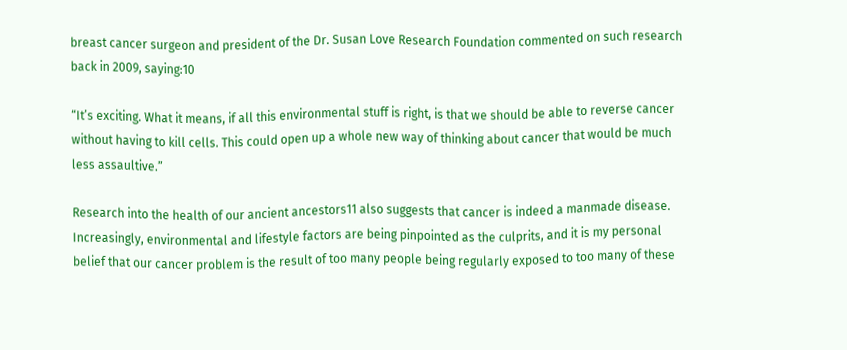breast cancer surgeon and president of the Dr. Susan Love Research Foundation commented on such research back in 2009, saying:10

“It’s exciting. What it means, if all this environmental stuff is right, is that we should be able to reverse cancer without having to kill cells. This could open up a whole new way of thinking about cancer that would be much less assaultive.”

Research into the health of our ancient ancestors11 also suggests that cancer is indeed a manmade disease. Increasingly, environmental and lifestyle factors are being pinpointed as the culprits, and it is my personal belief that our cancer problem is the result of too many people being regularly exposed to too many of these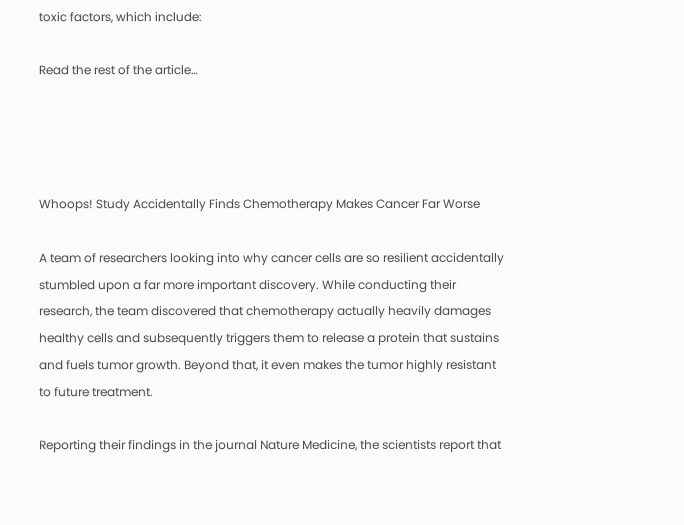toxic factors, which include:

Read the rest of the article…




Whoops! Study Accidentally Finds Chemotherapy Makes Cancer Far Worse

A team of researchers looking into why cancer cells are so resilient accidentally stumbled upon a far more important discovery. While conducting their research, the team discovered that chemotherapy actually heavily damages healthy cells and subsequently triggers them to release a protein that sustains and fuels tumor growth. Beyond that, it even makes the tumor highly resistant to future treatment.

Reporting their findings in the journal Nature Medicine, the scientists report that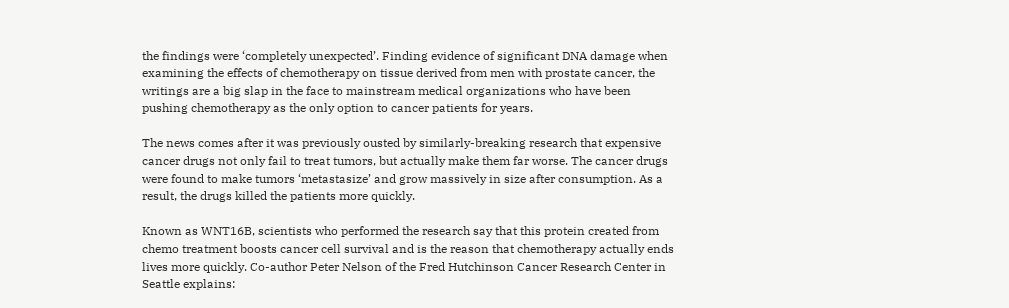the findings were ‘completely unexpected’. Finding evidence of significant DNA damage when examining the effects of chemotherapy on tissue derived from men with prostate cancer, the writings are a big slap in the face to mainstream medical organizations who have been pushing chemotherapy as the only option to cancer patients for years.

The news comes after it was previously ousted by similarly-breaking research that expensive cancer drugs not only fail to treat tumors, but actually make them far worse. The cancer drugs were found to make tumors ‘metastasize’ and grow massively in size after consumption. As a result, the drugs killed the patients more quickly.

Known as WNT16B, scientists who performed the research say that this protein created from chemo treatment boosts cancer cell survival and is the reason that chemotherapy actually ends lives more quickly. Co-author Peter Nelson of the Fred Hutchinson Cancer Research Center in Seattle explains: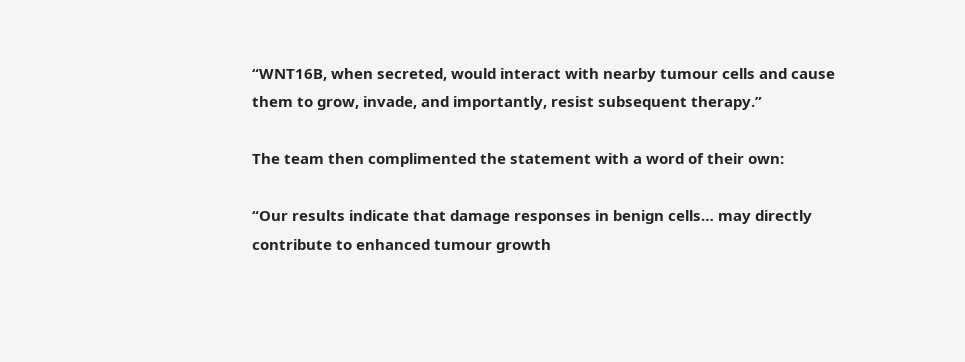“WNT16B, when secreted, would interact with nearby tumour cells and cause them to grow, invade, and importantly, resist subsequent therapy.”

The team then complimented the statement with a word of their own:

“Our results indicate that damage responses in benign cells… may directly contribute to enhanced tumour growth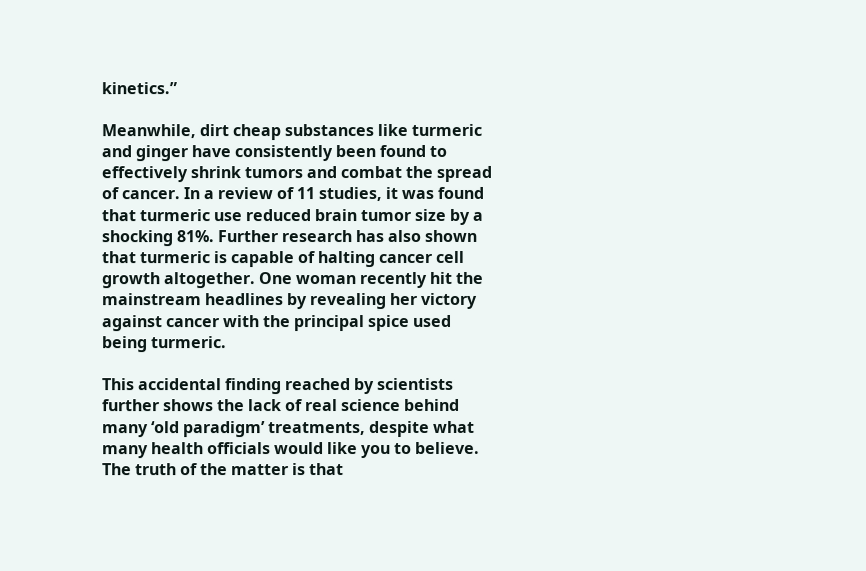kinetics.”

Meanwhile, dirt cheap substances like turmeric and ginger have consistently been found to effectively shrink tumors and combat the spread of cancer. In a review of 11 studies, it was found that turmeric use reduced brain tumor size by a shocking 81%. Further research has also shown that turmeric is capable of halting cancer cell growth altogether. One woman recently hit the mainstream headlines by revealing her victory against cancer with the principal spice used being turmeric.

This accidental finding reached by scientists further shows the lack of real science behind many ‘old paradigm’ treatments, despite what many health officials would like you to believe. The truth of the matter is that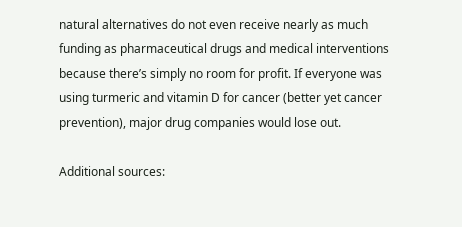natural alternatives do not even receive nearly as much funding as pharmaceutical drugs and medical interventions because there’s simply no room for profit. If everyone was using turmeric and vitamin D for cancer (better yet cancer prevention), major drug companies would lose out.

Additional sources: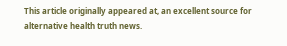This article originally appeared at, an excellent source for alternative health truth news.